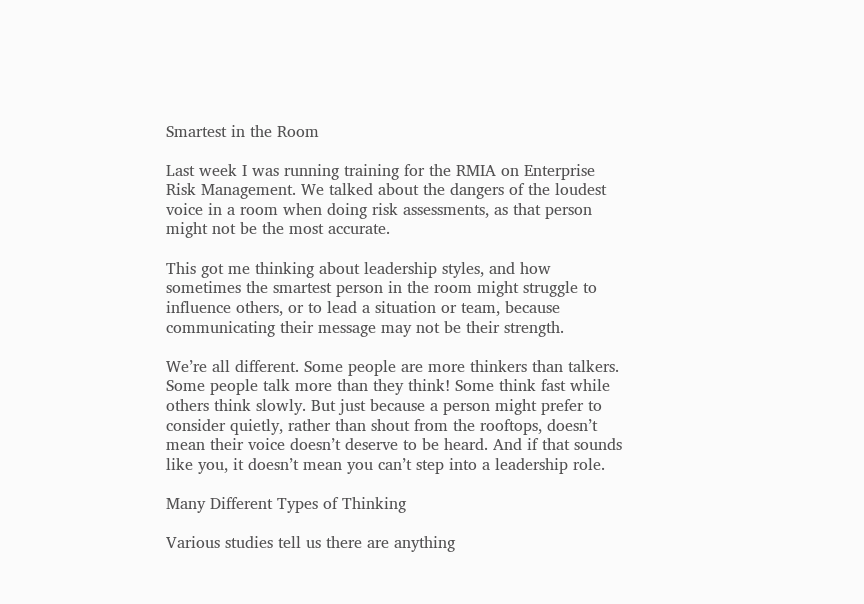Smartest in the Room

Last week I was running training for the RMIA on Enterprise Risk Management. We talked about the dangers of the loudest voice in a room when doing risk assessments, as that person might not be the most accurate.

This got me thinking about leadership styles, and how sometimes the smartest person in the room might struggle to influence others, or to lead a situation or team, because communicating their message may not be their strength.

We’re all different. Some people are more thinkers than talkers. Some people talk more than they think! Some think fast while others think slowly. But just because a person might prefer to consider quietly, rather than shout from the rooftops, doesn’t mean their voice doesn’t deserve to be heard. And if that sounds like you, it doesn’t mean you can’t step into a leadership role.

Many Different Types of Thinking

Various studies tell us there are anything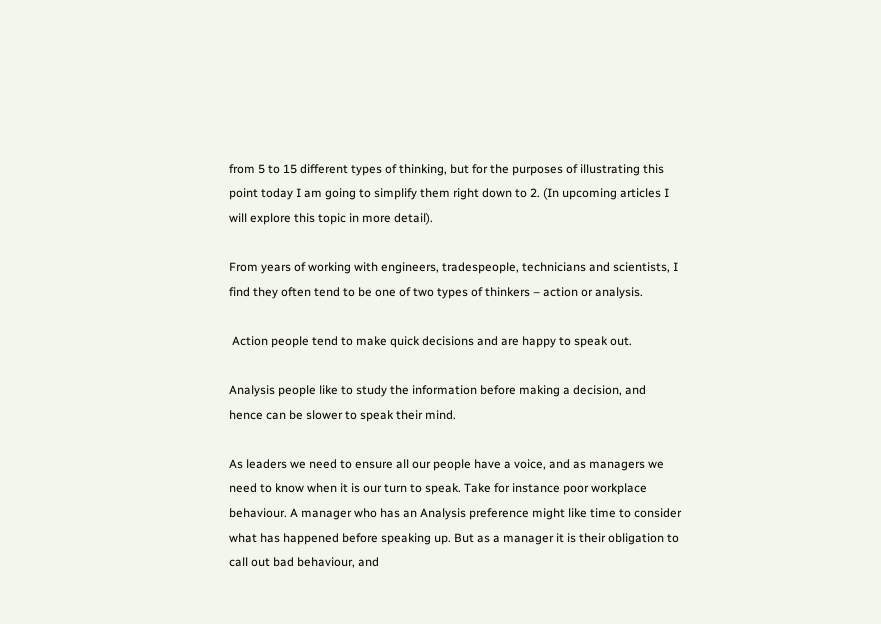from 5 to 15 different types of thinking, but for the purposes of illustrating this point today I am going to simplify them right down to 2. (In upcoming articles I will explore this topic in more detail).

From years of working with engineers, tradespeople, technicians and scientists, I find they often tend to be one of two types of thinkers – action or analysis.

 Action people tend to make quick decisions and are happy to speak out.

Analysis people like to study the information before making a decision, and hence can be slower to speak their mind.

As leaders we need to ensure all our people have a voice, and as managers we need to know when it is our turn to speak. Take for instance poor workplace behaviour. A manager who has an Analysis preference might like time to consider what has happened before speaking up. But as a manager it is their obligation to call out bad behaviour, and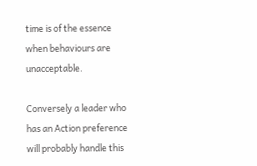time is of the essence when behaviours are unacceptable.

Conversely a leader who has an Action preference will probably handle this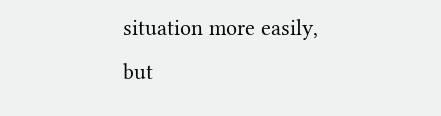situation more easily, but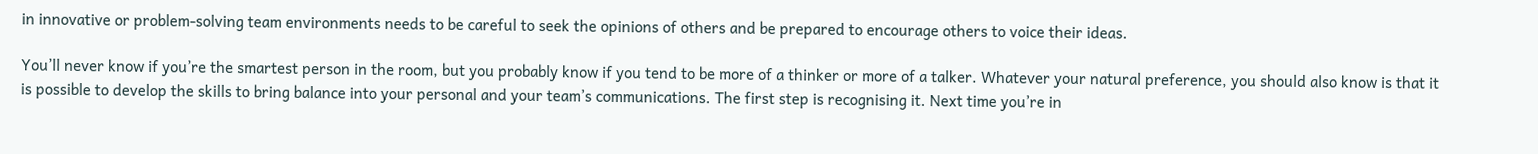in innovative or problem-solving team environments needs to be careful to seek the opinions of others and be prepared to encourage others to voice their ideas.

You’ll never know if you’re the smartest person in the room, but you probably know if you tend to be more of a thinker or more of a talker. Whatever your natural preference, you should also know is that it is possible to develop the skills to bring balance into your personal and your team’s communications. The first step is recognising it. Next time you’re in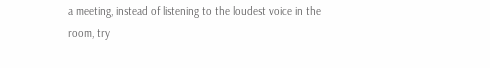a meeting, instead of listening to the loudest voice in the room, try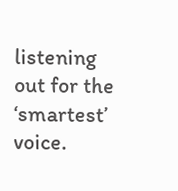listening out for the ‘smartest’ voice.